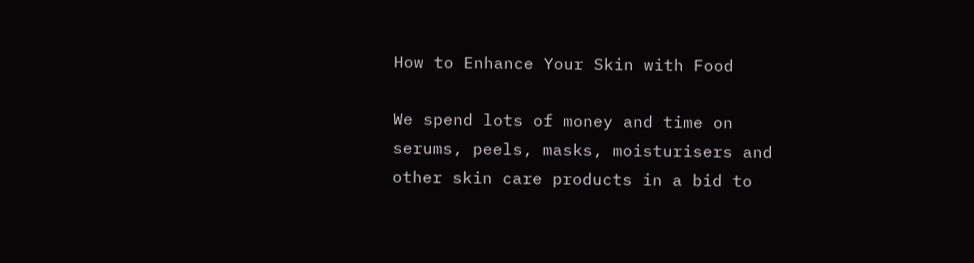How to Enhance Your Skin with Food

We spend lots of money and time on serums, peels, masks, moisturisers and other skin care products in a bid to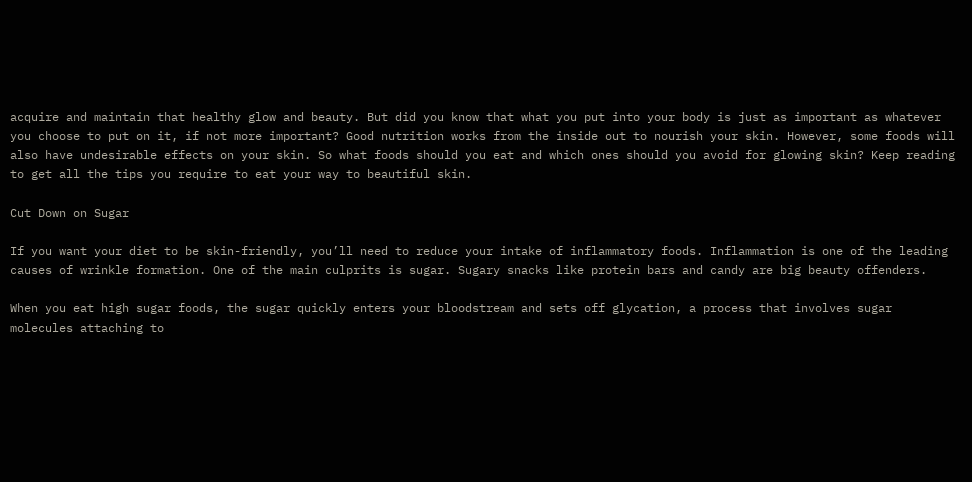acquire and maintain that healthy glow and beauty. But did you know that what you put into your body is just as important as whatever you choose to put on it, if not more important? Good nutrition works from the inside out to nourish your skin. However, some foods will also have undesirable effects on your skin. So what foods should you eat and which ones should you avoid for glowing skin? Keep reading to get all the tips you require to eat your way to beautiful skin.

Cut Down on Sugar

If you want your diet to be skin-friendly, you’ll need to reduce your intake of inflammatory foods. Inflammation is one of the leading causes of wrinkle formation. One of the main culprits is sugar. Sugary snacks like protein bars and candy are big beauty offenders.

When you eat high sugar foods, the sugar quickly enters your bloodstream and sets off glycation, a process that involves sugar molecules attaching to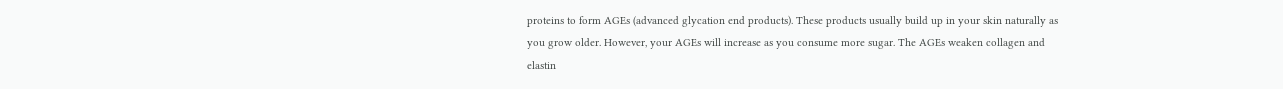proteins to form AGEs (advanced glycation end products). These products usually build up in your skin naturally as you grow older. However, your AGEs will increase as you consume more sugar. The AGEs weaken collagen and elastin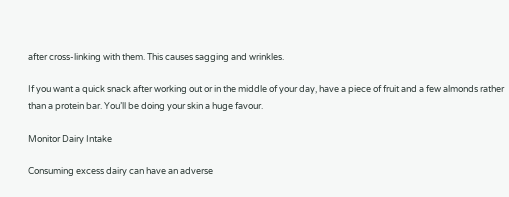after cross-linking with them. This causes sagging and wrinkles.

If you want a quick snack after working out or in the middle of your day, have a piece of fruit and a few almonds rather than a protein bar. You’ll be doing your skin a huge favour.

Monitor Dairy Intake

Consuming excess dairy can have an adverse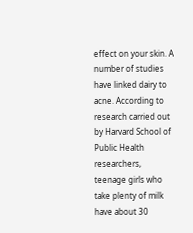effect on your skin. A number of studies have linked dairy to acne. According to research carried out by Harvard School of Public Health researchers, teenage girls who take plenty of milk have about 30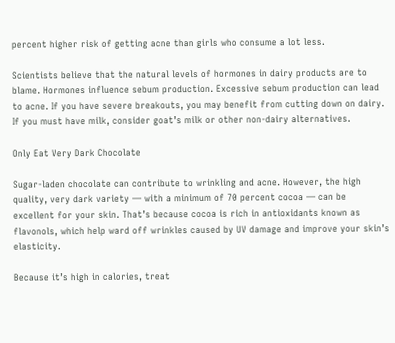percent higher risk of getting acne than girls who consume a lot less.

Scientists believe that the natural levels of hormones in dairy products are to blame. Hormones influence sebum production. Excessive sebum production can lead to acne. If you have severe breakouts, you may benefit from cutting down on dairy. If you must have milk, consider goat’s milk or other non-dairy alternatives.

Only Eat Very Dark Chocolate

Sugar-laden chocolate can contribute to wrinkling and acne. However, the high quality, very dark variety — with a minimum of 70 percent cocoa — can be excellent for your skin. That’s because cocoa is rich in antioxidants known as flavonols, which help ward off wrinkles caused by UV damage and improve your skin’s elasticity.

Because it’s high in calories, treat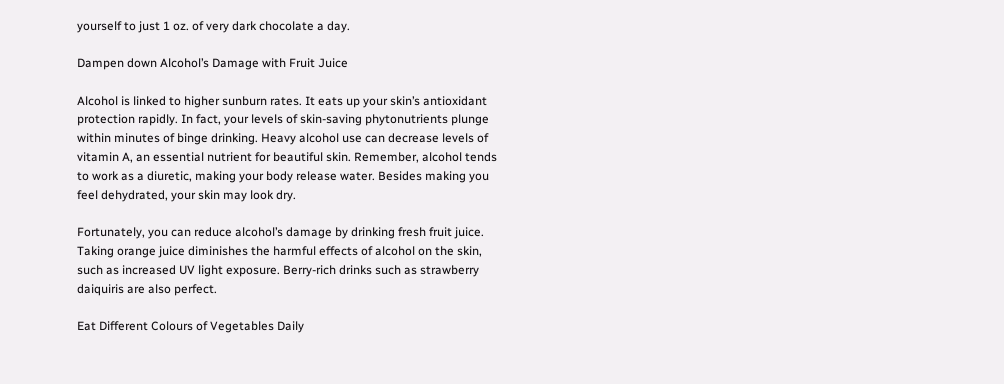yourself to just 1 oz. of very dark chocolate a day.

Dampen down Alcohol’s Damage with Fruit Juice

Alcohol is linked to higher sunburn rates. It eats up your skin’s antioxidant protection rapidly. In fact, your levels of skin-saving phytonutrients plunge within minutes of binge drinking. Heavy alcohol use can decrease levels of vitamin A, an essential nutrient for beautiful skin. Remember, alcohol tends to work as a diuretic, making your body release water. Besides making you feel dehydrated, your skin may look dry.

Fortunately, you can reduce alcohol’s damage by drinking fresh fruit juice. Taking orange juice diminishes the harmful effects of alcohol on the skin, such as increased UV light exposure. Berry-rich drinks such as strawberry daiquiris are also perfect.

Eat Different Colours of Vegetables Daily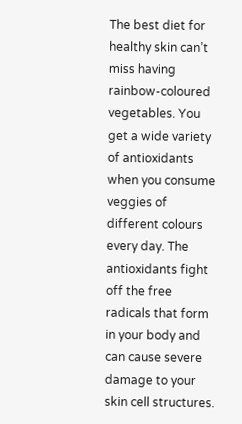The best diet for healthy skin can’t miss having rainbow-coloured vegetables. You get a wide variety of antioxidants when you consume veggies of different colours every day. The antioxidants fight off the free radicals that form in your body and can cause severe damage to your skin cell structures.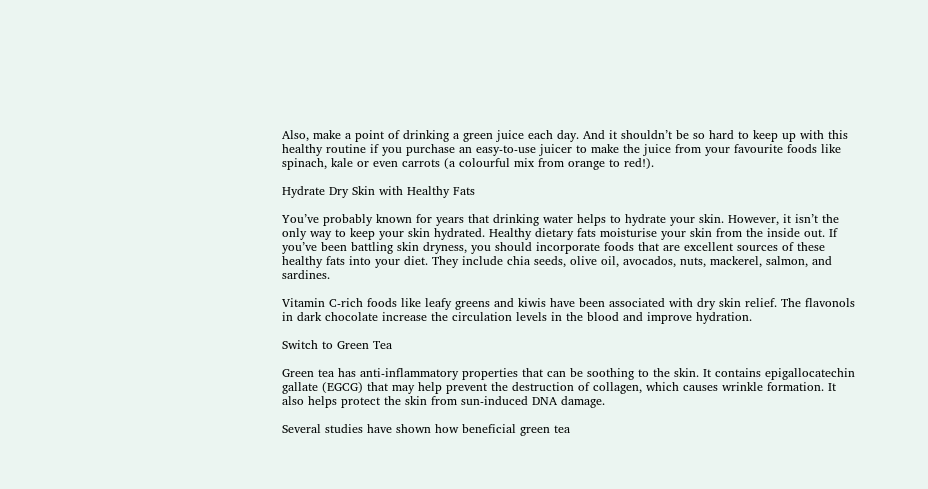Also, make a point of drinking a green juice each day. And it shouldn’t be so hard to keep up with this healthy routine if you purchase an easy-to-use juicer to make the juice from your favourite foods like spinach, kale or even carrots (a colourful mix from orange to red!).

Hydrate Dry Skin with Healthy Fats

You’ve probably known for years that drinking water helps to hydrate your skin. However, it isn’t the only way to keep your skin hydrated. Healthy dietary fats moisturise your skin from the inside out. If you’ve been battling skin dryness, you should incorporate foods that are excellent sources of these healthy fats into your diet. They include chia seeds, olive oil, avocados, nuts, mackerel, salmon, and sardines.

Vitamin C-rich foods like leafy greens and kiwis have been associated with dry skin relief. The flavonols in dark chocolate increase the circulation levels in the blood and improve hydration.

Switch to Green Tea

Green tea has anti-inflammatory properties that can be soothing to the skin. It contains epigallocatechin gallate (EGCG) that may help prevent the destruction of collagen, which causes wrinkle formation. It also helps protect the skin from sun-induced DNA damage.

Several studies have shown how beneficial green tea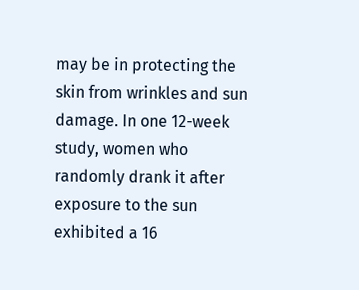may be in protecting the skin from wrinkles and sun damage. In one 12-week study, women who randomly drank it after exposure to the sun exhibited a 16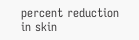percent reduction in skin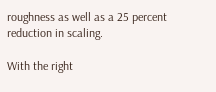roughness as well as a 25 percent reduction in scaling.

With the right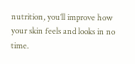nutrition, you’ll improve how your skin feels and looks in no time.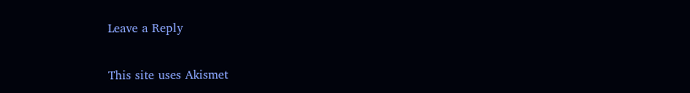Leave a Reply

This site uses Akismet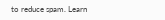to reduce spam. Learn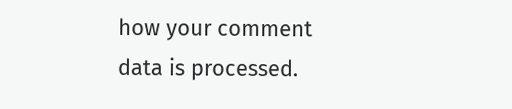how your comment data is processed.